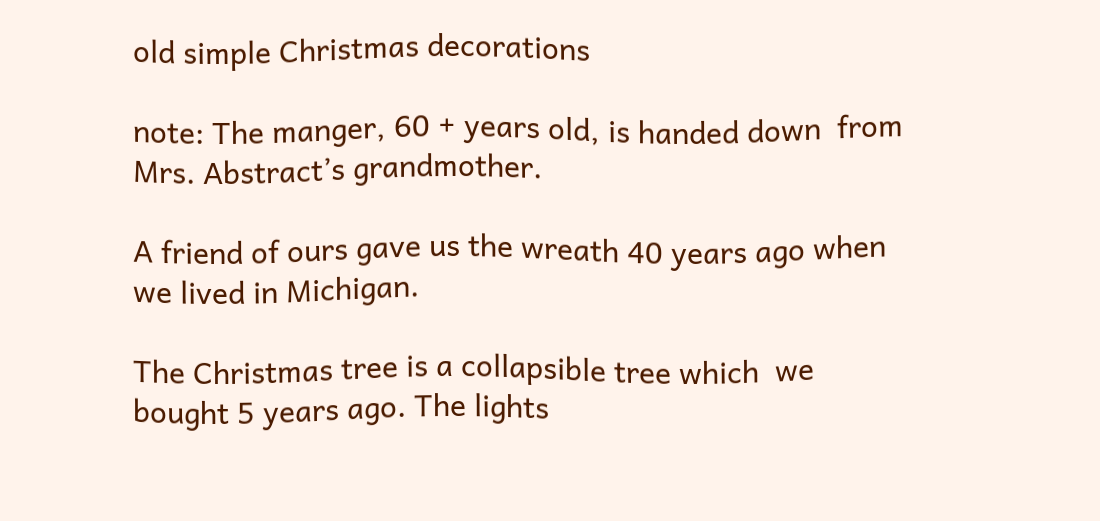old simple Christmas decorations

note: The manger, 60 + years old, is handed down  from Mrs. Abstract’s grandmother.

A friend of ours gave us the wreath 40 years ago when we lived in Michigan.

The Christmas tree is a collapsible tree which  we bought 5 years ago. The lights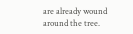are already wound around the tree.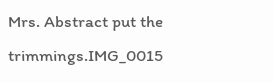Mrs. Abstract put the trimmings.IMG_0015